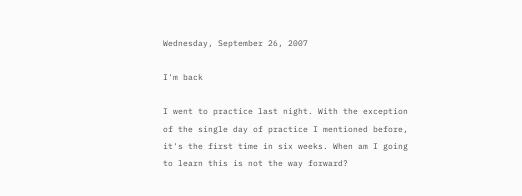Wednesday, September 26, 2007

I'm back

I went to practice last night. With the exception of the single day of practice I mentioned before, it's the first time in six weeks. When am I going to learn this is not the way forward?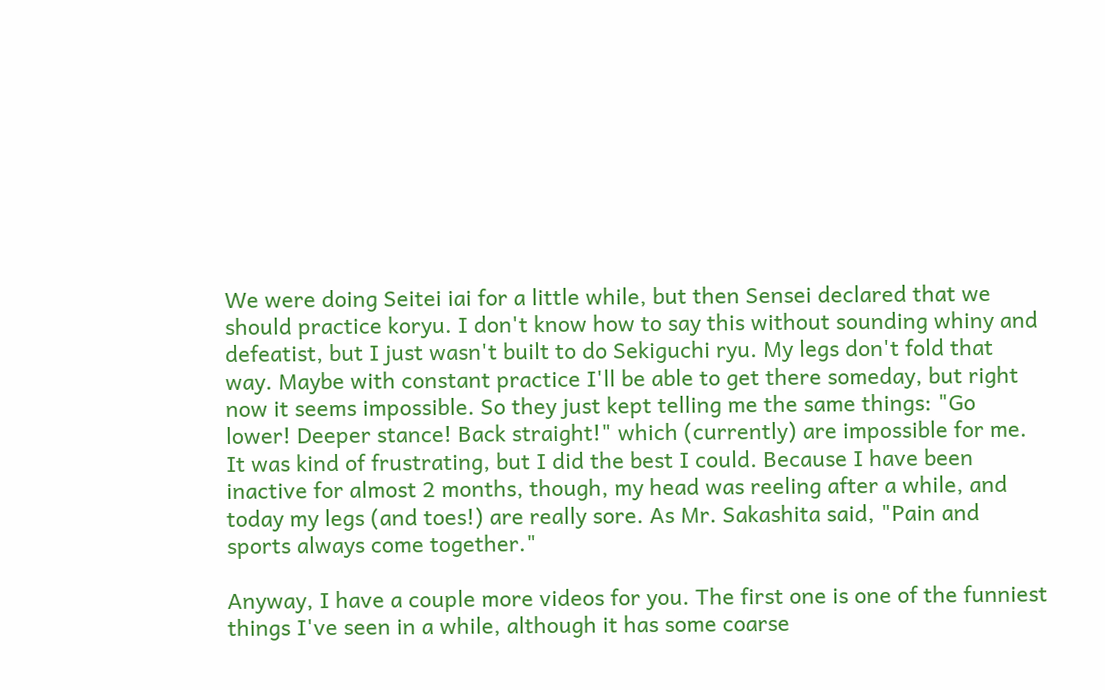We were doing Seitei iai for a little while, but then Sensei declared that we should practice koryu. I don't know how to say this without sounding whiny and defeatist, but I just wasn't built to do Sekiguchi ryu. My legs don't fold that way. Maybe with constant practice I'll be able to get there someday, but right now it seems impossible. So they just kept telling me the same things: "Go lower! Deeper stance! Back straight!" which (currently) are impossible for me. It was kind of frustrating, but I did the best I could. Because I have been inactive for almost 2 months, though, my head was reeling after a while, and today my legs (and toes!) are really sore. As Mr. Sakashita said, "Pain and sports always come together."

Anyway, I have a couple more videos for you. The first one is one of the funniest things I've seen in a while, although it has some coarse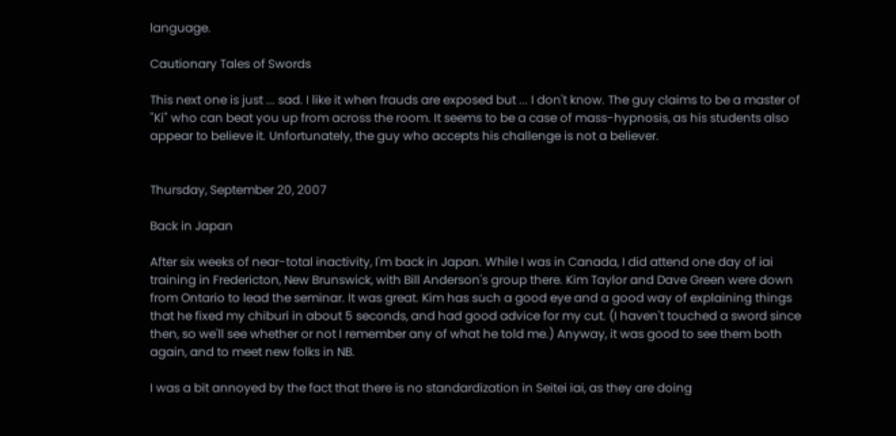language.

Cautionary Tales of Swords

This next one is just ... sad. I like it when frauds are exposed but ... I don't know. The guy claims to be a master of "Ki" who can beat you up from across the room. It seems to be a case of mass-hypnosis, as his students also appear to believe it. Unfortunately, the guy who accepts his challenge is not a believer.


Thursday, September 20, 2007

Back in Japan

After six weeks of near-total inactivity, I'm back in Japan. While I was in Canada, I did attend one day of iai training in Fredericton, New Brunswick, with Bill Anderson's group there. Kim Taylor and Dave Green were down from Ontario to lead the seminar. It was great. Kim has such a good eye and a good way of explaining things that he fixed my chiburi in about 5 seconds, and had good advice for my cut. (I haven't touched a sword since then, so we'll see whether or not I remember any of what he told me.) Anyway, it was good to see them both again, and to meet new folks in NB.

I was a bit annoyed by the fact that there is no standardization in Seitei iai, as they are doing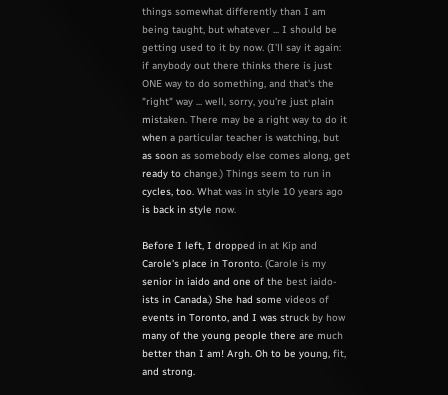things somewhat differently than I am being taught, but whatever ... I should be getting used to it by now. (I'll say it again: if anybody out there thinks there is just ONE way to do something, and that's the "right" way ... well, sorry, you're just plain mistaken. There may be a right way to do it when a particular teacher is watching, but as soon as somebody else comes along, get ready to change.) Things seem to run in cycles, too. What was in style 10 years ago is back in style now.

Before I left, I dropped in at Kip and Carole's place in Toronto. (Carole is my senior in iaido and one of the best iaido-ists in Canada.) She had some videos of events in Toronto, and I was struck by how many of the young people there are much better than I am! Argh. Oh to be young, fit, and strong.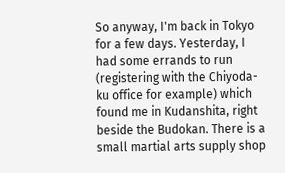So anyway, I'm back in Tokyo for a few days. Yesterday, I had some errands to run (registering with the Chiyoda-ku office for example) which found me in Kudanshita, right beside the Budokan. There is a small martial arts supply shop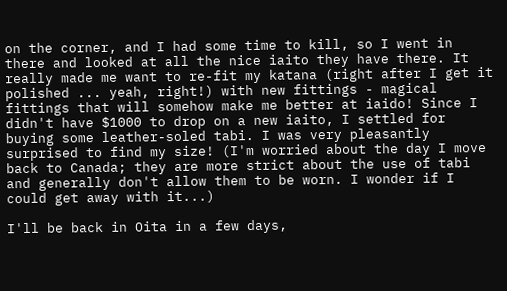on the corner, and I had some time to kill, so I went in there and looked at all the nice iaito they have there. It really made me want to re-fit my katana (right after I get it polished ... yeah, right!) with new fittings - magical fittings that will somehow make me better at iaido! Since I didn't have $1000 to drop on a new iaito, I settled for buying some leather-soled tabi. I was very pleasantly surprised to find my size! (I'm worried about the day I move back to Canada; they are more strict about the use of tabi and generally don't allow them to be worn. I wonder if I could get away with it...)

I'll be back in Oita in a few days,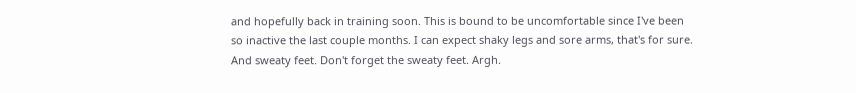and hopefully back in training soon. This is bound to be uncomfortable since I've been so inactive the last couple months. I can expect shaky legs and sore arms, that's for sure. And sweaty feet. Don't forget the sweaty feet. Argh.